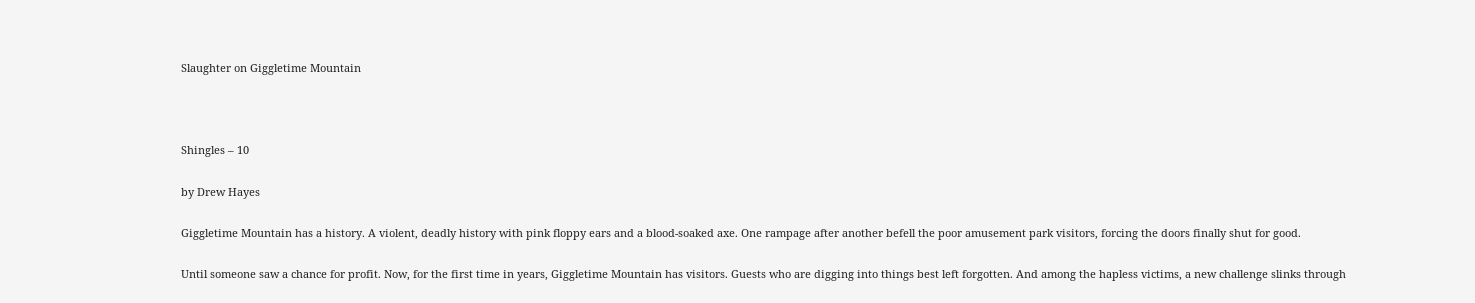Slaughter on Giggletime Mountain



Shingles – 10

by Drew Hayes

Giggletime Mountain has a history. A violent, deadly history with pink floppy ears and a blood-soaked axe. One rampage after another befell the poor amusement park visitors, forcing the doors finally shut for good.

Until someone saw a chance for profit. Now, for the first time in years, Giggletime Mountain has visitors. Guests who are digging into things best left forgotten. And among the hapless victims, a new challenge slinks through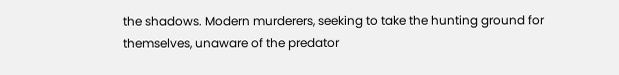the shadows. Modern murderers, seeking to take the hunting ground for themselves, unaware of the predator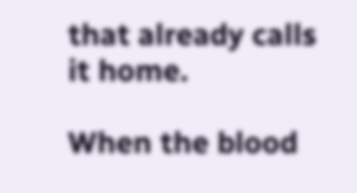that already calls it home.

When the blood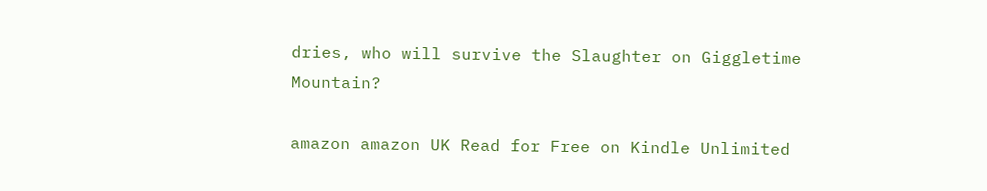dries, who will survive the Slaughter on Giggletime Mountain?

amazon amazon UK Read for Free on Kindle Unlimited